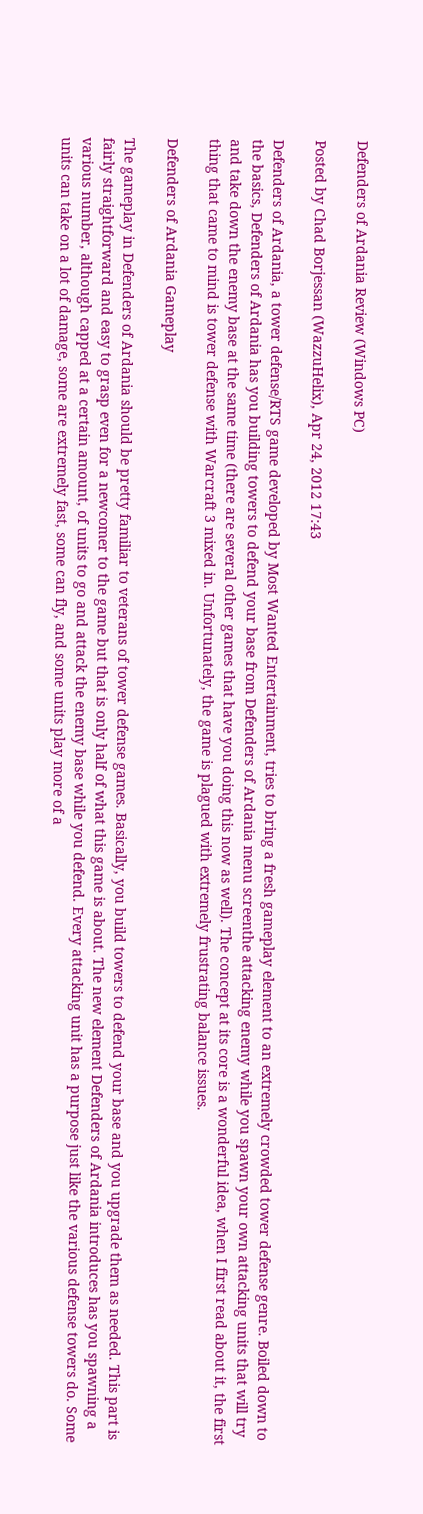Defenders of Ardania Review (Windows PC)

Posted by Chad Borjessan (WazzuHelix), Apr 24, 2012 17:43

Defenders of Ardania, a tower defense/RTS game developed by Most Wanted Entertainment, tries to bring a fresh gameplay element to an extremely crowded tower defense genre. Boiled down to the basics, Defenders of Ardania has you building towers to defend your base from Defenders of Ardania menu screenthe attacking enemy while you spawn your own attacking units that will try and take down the enemy base at the same time (there are several other games that have you doing this now as well). The concept at its core is a wonderful idea, when I first read about it, the first thing that came to mind is tower defense with Warcraft 3 mixed in. Unfortunately, the game is plagued with extremely frustrating balance issues.

Defenders of Ardania Gameplay

The gameplay in Defenders of Ardania should be pretty familiar to veterans of tower defense games. Basically, you build towers to defend your base and you upgrade them as needed. This part is fairly straightforward and easy to grasp even for a newcomer to the game but that is only half of what this game is about. The new element Defenders of Ardania introduces has you spawning a various number, although capped at a certain amount, of units to go and attack the enemy base while you defend. Every attacking unit has a purpose just like the various defense towers do. Some units can take on a lot of damage, some are extremely fast, some can fly, and some units play more of a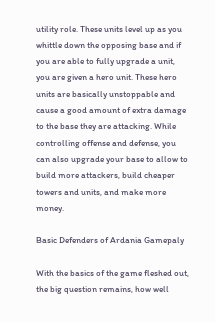utility role. These units level up as you whittle down the opposing base and if you are able to fully upgrade a unit, you are given a hero unit. These hero units are basically unstoppable and cause a good amount of extra damage to the base they are attacking. While controlling offense and defense, you can also upgrade your base to allow to build more attackers, build cheaper towers and units, and make more money.

Basic Defenders of Ardania Gamepaly

With the basics of the game fleshed out, the big question remains, how well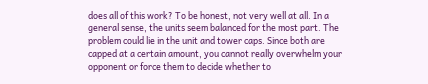does all of this work? To be honest, not very well at all. In a general sense, the units seem balanced for the most part. The problem could lie in the unit and tower caps. Since both are capped at a certain amount, you cannot really overwhelm your opponent or force them to decide whether to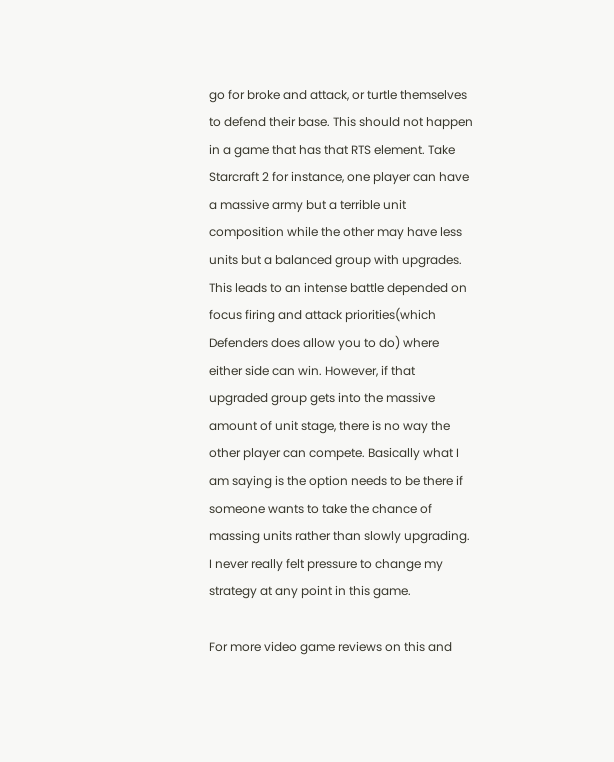go for broke and attack, or turtle themselves to defend their base. This should not happen in a game that has that RTS element. Take Starcraft 2 for instance, one player can have a massive army but a terrible unit composition while the other may have less units but a balanced group with upgrades. This leads to an intense battle depended on focus firing and attack priorities(which Defenders does allow you to do) where either side can win. However, if that upgraded group gets into the massive amount of unit stage, there is no way the other player can compete. Basically what I am saying is the option needs to be there if someone wants to take the chance of massing units rather than slowly upgrading. I never really felt pressure to change my strategy at any point in this game.

For more video game reviews on this and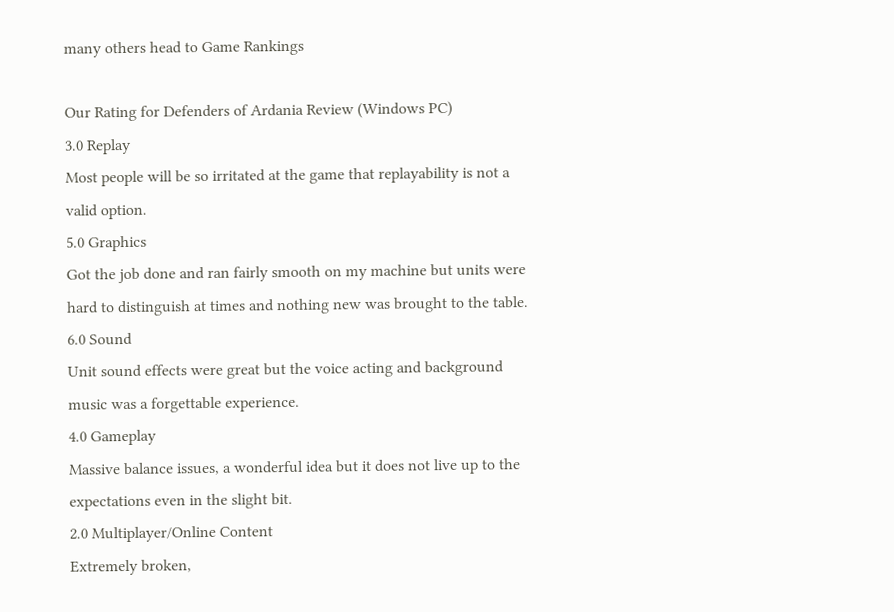many others head to Game Rankings

Our Rating for Defenders of Ardania Review (Windows PC)
3.0 Replay
Most people will be so irritated at the game that replayability is not a valid option.
5.0 Graphics
Got the job done and ran fairly smooth on my machine but units were hard to distinguish at times and nothing new was brought to the table.
6.0 Sound
Unit sound effects were great but the voice acting and background music was a forgettable experience.
4.0 Gameplay
Massive balance issues, a wonderful idea but it does not live up to the expectations even in the slight bit.
2.0 Multiplayer/Online Content
Extremely broken,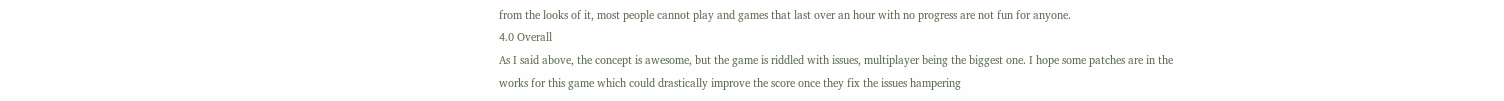from the looks of it, most people cannot play and games that last over an hour with no progress are not fun for anyone.
4.0 Overall
As I said above, the concept is awesome, but the game is riddled with issues, multiplayer being the biggest one. I hope some patches are in the works for this game which could drastically improve the score once they fix the issues hampering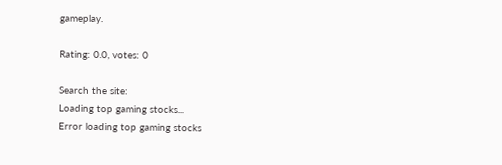gameplay.

Rating: 0.0, votes: 0

Search the site:
Loading top gaming stocks...
Error loading top gaming stocks